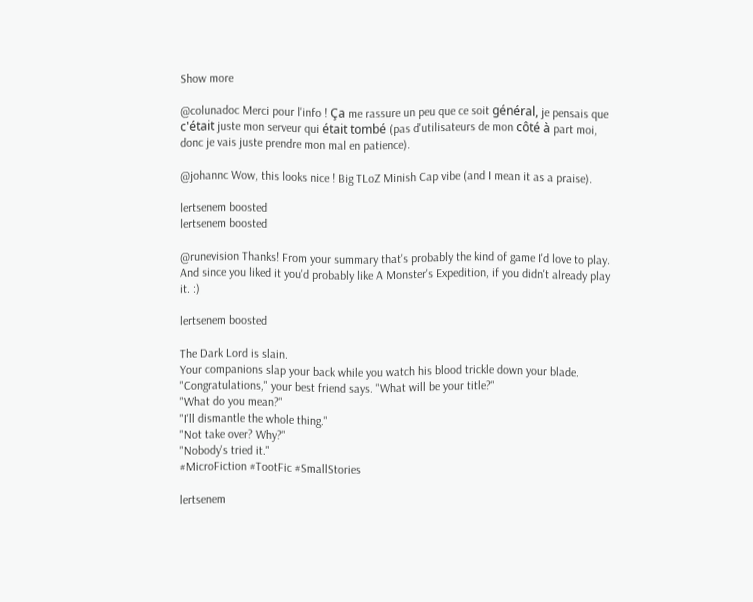Show more

@colunadoc Merci pour l'info ! Ça me rassure un peu que ce soit général, je pensais que c'était juste mon serveur qui était tombé (pas d'utilisateurs de mon côté à part moi, donc je vais juste prendre mon mal en patience).

@johannc Wow, this looks nice ! Big TLoZ Minish Cap vibe (and I mean it as a praise).

lertsenem boosted
lertsenem boosted

@runevision Thanks! From your summary that's probably the kind of game I'd love to play. And since you liked it you'd probably like A Monster's Expedition, if you didn't already play it. :)

lertsenem boosted

The Dark Lord is slain.
Your companions slap your back while you watch his blood trickle down your blade.
"Congratulations," your best friend says. "What will be your title?"
"What do you mean?"
"I'll dismantle the whole thing."
"Not take over? Why?"
"Nobody's tried it."
#MicroFiction #TootFic #SmallStories

lertsenem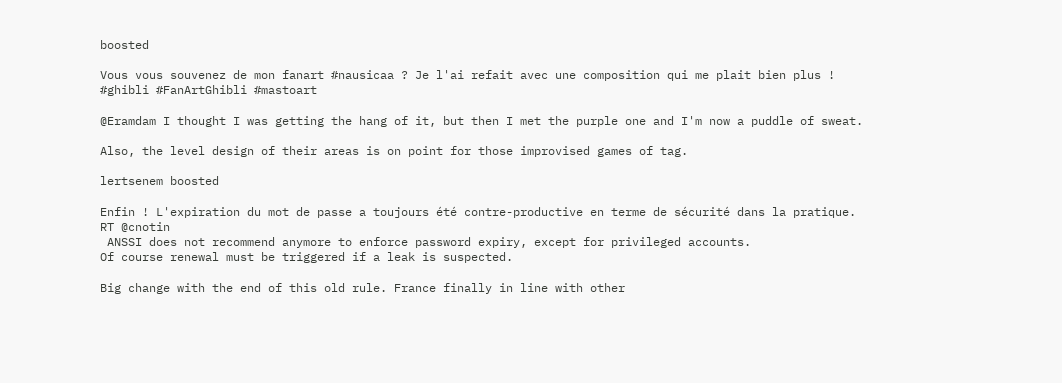boosted

Vous vous souvenez de mon fanart #nausicaa ? Je l'ai refait avec une composition qui me plait bien plus !
#ghibli #FanArtGhibli #mastoart

@Eramdam I thought I was getting the hang of it, but then I met the purple one and I'm now a puddle of sweat.

Also, the level design of their areas is on point for those improvised games of tag.

lertsenem boosted

Enfin ! L'expiration du mot de passe a toujours été contre-productive en terme de sécurité dans la pratique.
RT @cnotin
 ANSSI does not recommend anymore to enforce password expiry, except for privileged accounts.
Of course renewal must be triggered if a leak is suspected.

Big change with the end of this old rule. France finally in line with other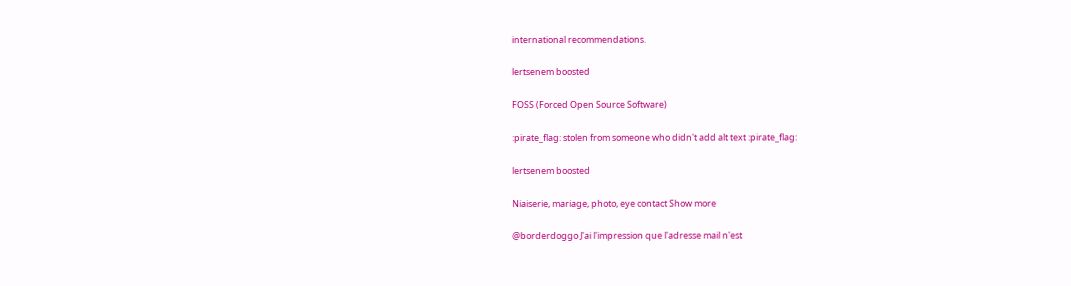international recommendations.

lertsenem boosted

FOSS (Forced Open Source Software)

:pirate_flag: stolen from someone who didn't add alt text :pirate_flag:

lertsenem boosted

Niaiserie, mariage, photo, eye contact Show more

@borderdoggo J'ai l'impression que l'adresse mail n'est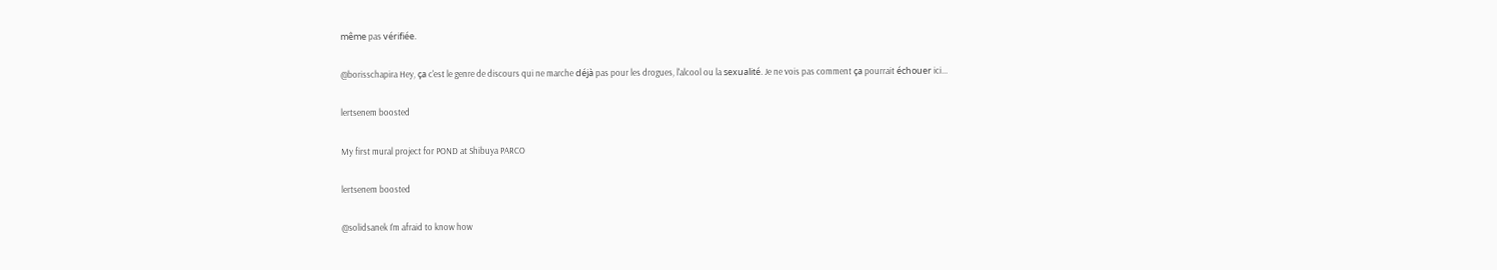même pas vérifiée.

@borisschapira Hey, ça c'est le genre de discours qui ne marche déjà pas pour les drogues, l'alcool ou la sexualité. Je ne vois pas comment ça pourrait échouer ici...

lertsenem boosted

My first mural project for POND at Shibuya PARCO

lertsenem boosted

@solidsanek I'm afraid to know how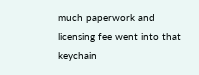much paperwork and licensing fee went into that keychain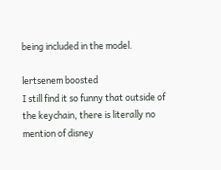being included in the model.

lertsenem boosted
I still find it so funny that outside of the keychain, there is literally no mention of disney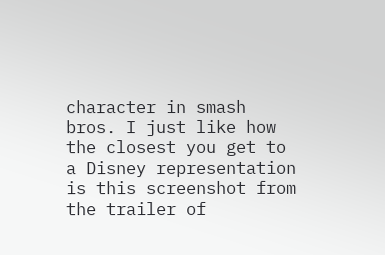character in smash bros. I just like how the closest you get to a Disney representation is this screenshot from the trailer of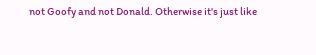not Goofy and not Donald. Otherwise it's just like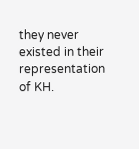they never existed in their representation of KH.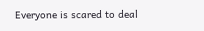Everyone is scared to deal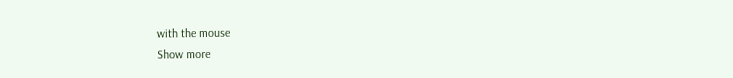with the mouse
Show more